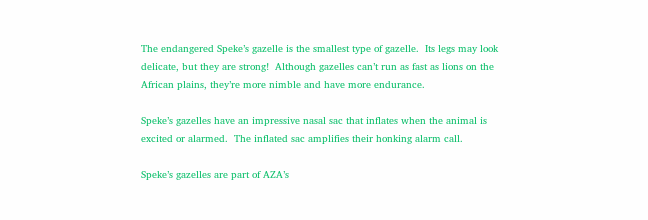The endangered Speke’s gazelle is the smallest type of gazelle.  Its legs may look delicate, but they are strong!  Although gazelles can’t run as fast as lions on the African plains, they’re more nimble and have more endurance.

Speke’s gazelles have an impressive nasal sac that inflates when the animal is excited or alarmed.  The inflated sac amplifies their honking alarm call.

Speke’s gazelles are part of AZA’s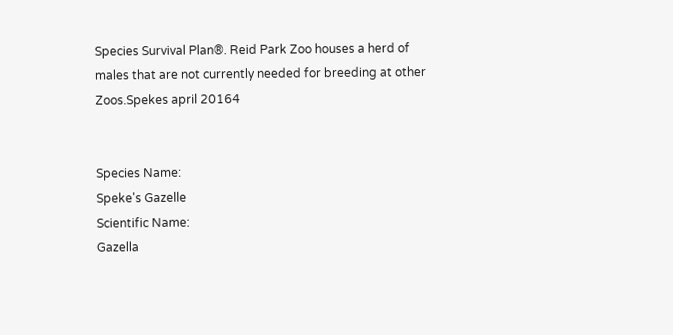Species Survival Plan®. Reid Park Zoo houses a herd of males that are not currently needed for breeding at other Zoos.Spekes april 20164


Species Name:
Speke's Gazelle
Scientific Name:
Gazella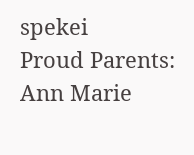spekei
Proud Parents:
Ann Marie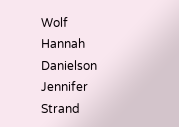Wolf
Hannah Danielson
Jennifer Strand